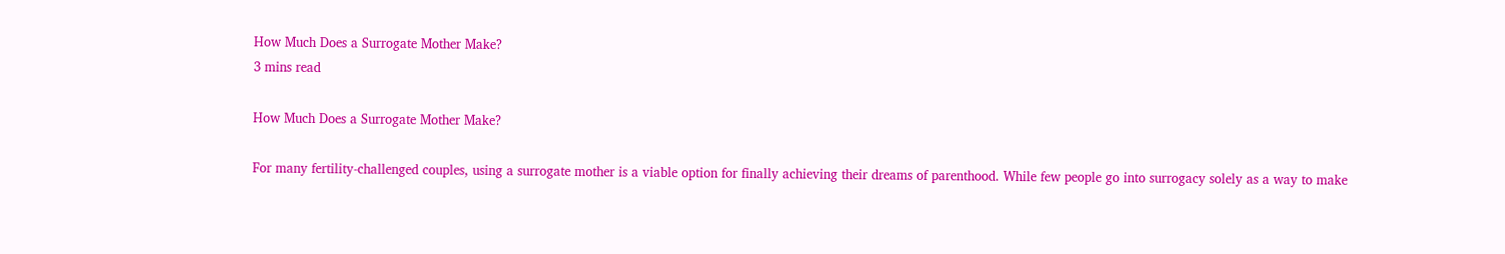How Much Does a Surrogate Mother Make?
3 mins read

How Much Does a Surrogate Mother Make?

For many fertility-challenged couples, using a surrogate mother is a viable option for finally achieving their dreams of parenthood. While few people go into surrogacy solely as a way to make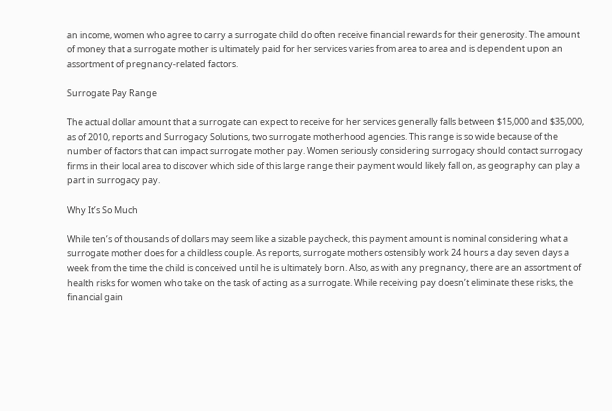an income, women who agree to carry a surrogate child do often receive financial rewards for their generosity. The amount of money that a surrogate mother is ultimately paid for her services varies from area to area and is dependent upon an assortment of pregnancy-related factors.

Surrogate Pay Range

The actual dollar amount that a surrogate can expect to receive for her services generally falls between $15,000 and $35,000, as of 2010, reports and Surrogacy Solutions, two surrogate motherhood agencies. This range is so wide because of the number of factors that can impact surrogate mother pay. Women seriously considering surrogacy should contact surrogacy firms in their local area to discover which side of this large range their payment would likely fall on, as geography can play a part in surrogacy pay.

Why It’s So Much

While ten’s of thousands of dollars may seem like a sizable paycheck, this payment amount is nominal considering what a surrogate mother does for a childless couple. As reports, surrogate mothers ostensibly work 24 hours a day seven days a week from the time the child is conceived until he is ultimately born. Also, as with any pregnancy, there are an assortment of health risks for women who take on the task of acting as a surrogate. While receiving pay doesn’t eliminate these risks, the financial gain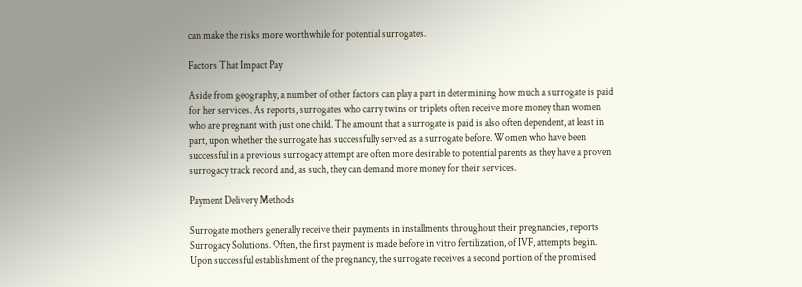can make the risks more worthwhile for potential surrogates.

Factors That Impact Pay

Aside from geography, a number of other factors can play a part in determining how much a surrogate is paid for her services. As reports, surrogates who carry twins or triplets often receive more money than women who are pregnant with just one child. The amount that a surrogate is paid is also often dependent, at least in part, upon whether the surrogate has successfully served as a surrogate before. Women who have been successful in a previous surrogacy attempt are often more desirable to potential parents as they have a proven surrogacy track record and, as such, they can demand more money for their services.

Payment Delivery Methods

Surrogate mothers generally receive their payments in installments throughout their pregnancies, reports Surrogacy Solutions. Often, the first payment is made before in vitro fertilization, of IVF, attempts begin. Upon successful establishment of the pregnancy, the surrogate receives a second portion of the promised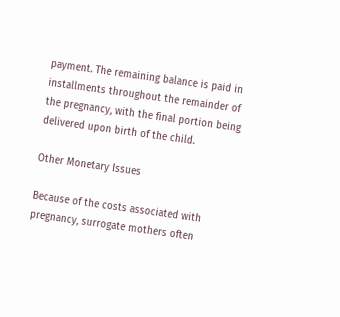payment. The remaining balance is paid in installments throughout the remainder of the pregnancy, with the final portion being delivered upon birth of the child.

Other Monetary Issues

Because of the costs associated with pregnancy, surrogate mothers often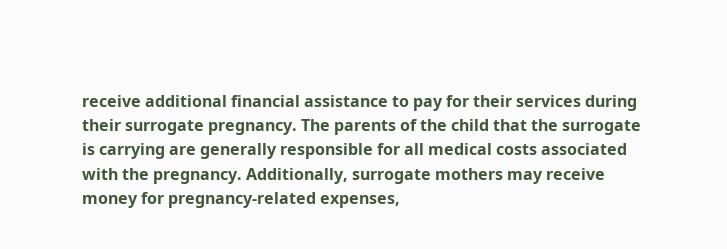receive additional financial assistance to pay for their services during their surrogate pregnancy. The parents of the child that the surrogate is carrying are generally responsible for all medical costs associated with the pregnancy. Additionally, surrogate mothers may receive money for pregnancy-related expenses,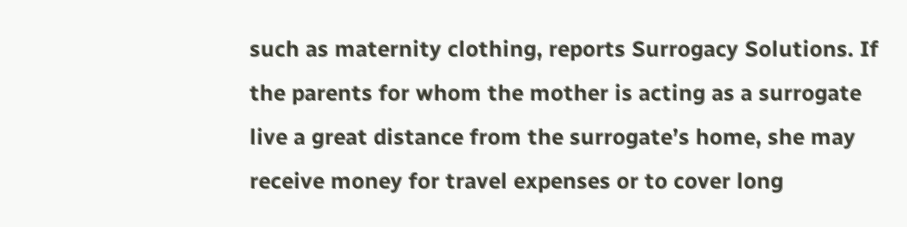such as maternity clothing, reports Surrogacy Solutions. If the parents for whom the mother is acting as a surrogate live a great distance from the surrogate’s home, she may receive money for travel expenses or to cover long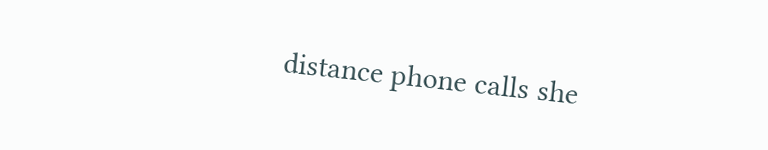distance phone calls she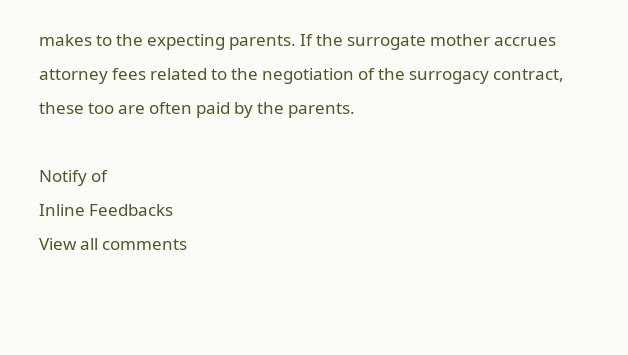makes to the expecting parents. If the surrogate mother accrues attorney fees related to the negotiation of the surrogacy contract, these too are often paid by the parents.

Notify of
Inline Feedbacks
View all comments